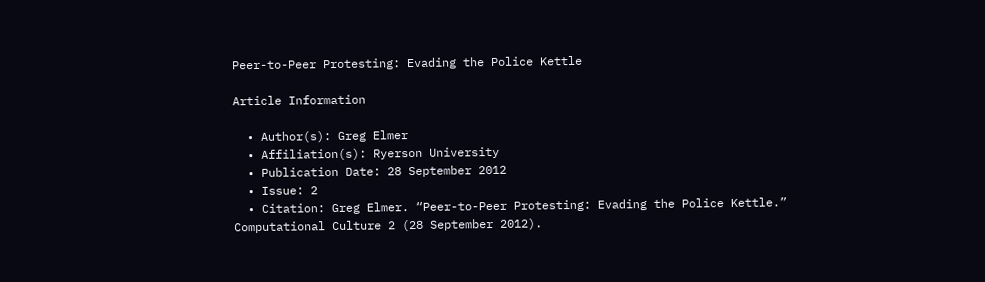Peer-to-Peer Protesting: Evading the Police Kettle

Article Information

  • Author(s): Greg Elmer
  • Affiliation(s): Ryerson University
  • Publication Date: 28 September 2012
  • Issue: 2
  • Citation: Greg Elmer. “Peer-to-Peer Protesting: Evading the Police Kettle.” Computational Culture 2 (28 September 2012).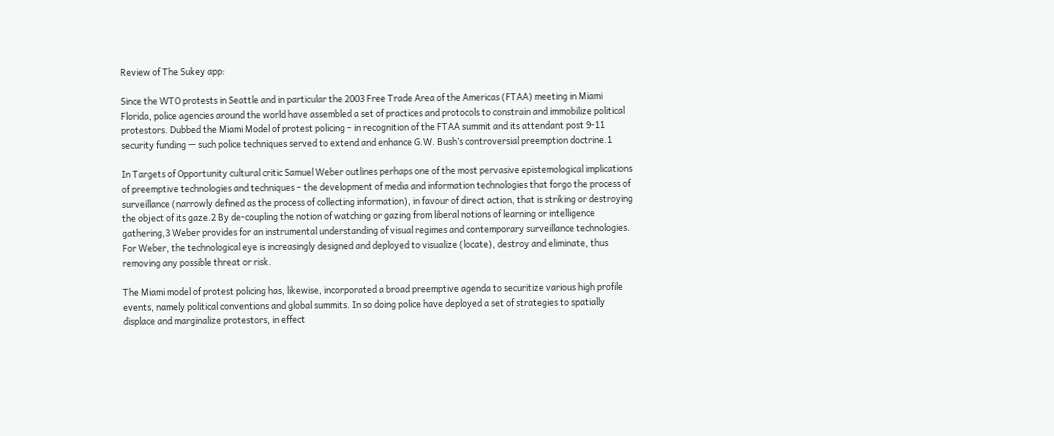Review of The Sukey app:

Since the WTO protests in Seattle and in particular the 2003 Free Trade Area of the Americas (FTAA) meeting in Miami Florida, police agencies around the world have assembled a set of practices and protocols to constrain and immobilize political protestors. Dubbed the Miami Model of protest policing – in recognition of the FTAA summit and its attendant post 9-11 security funding — such police techniques served to extend and enhance G.W. Bush’s controversial preemption doctrine.1

In Targets of Opportunity cultural critic Samuel Weber outlines perhaps one of the most pervasive epistemological implications of preemptive technologies and techniques – the development of media and information technologies that forgo the process of surveillance (narrowly defined as the process of collecting information), in favour of direct action, that is striking or destroying the object of its gaze.2 By de-coupling the notion of watching or gazing from liberal notions of learning or intelligence gathering,3 Weber provides for an instrumental understanding of visual regimes and contemporary surveillance technologies. For Weber, the technological eye is increasingly designed and deployed to visualize (locate), destroy and eliminate, thus removing any possible threat or risk.

The Miami model of protest policing has, likewise, incorporated a broad preemptive agenda to securitize various high profile events, namely political conventions and global summits. In so doing police have deployed a set of strategies to spatially displace and marginalize protestors, in effect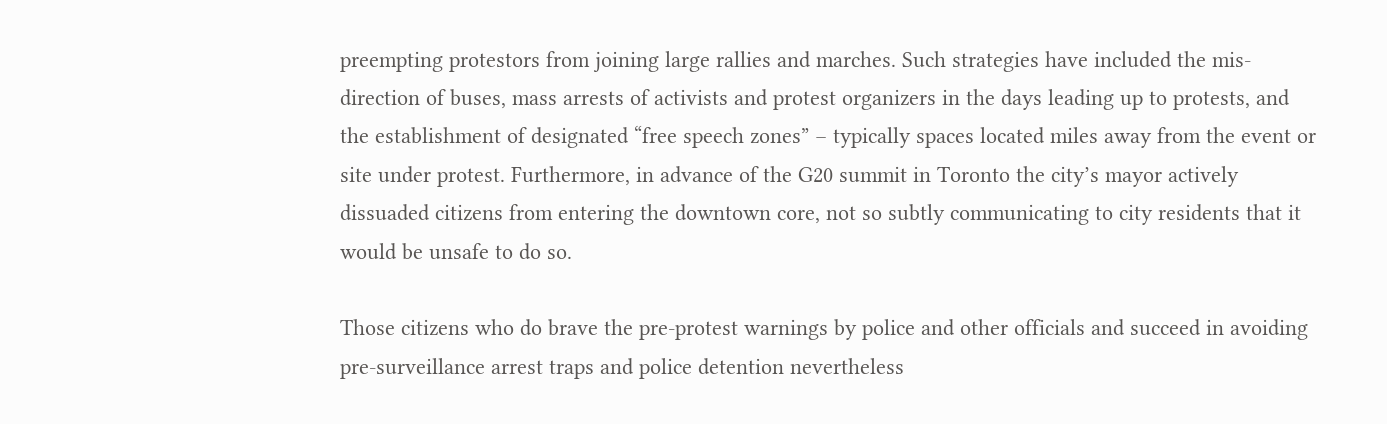preempting protestors from joining large rallies and marches. Such strategies have included the mis-direction of buses, mass arrests of activists and protest organizers in the days leading up to protests, and the establishment of designated “free speech zones” – typically spaces located miles away from the event or site under protest. Furthermore, in advance of the G20 summit in Toronto the city’s mayor actively dissuaded citizens from entering the downtown core, not so subtly communicating to city residents that it would be unsafe to do so.

Those citizens who do brave the pre-protest warnings by police and other officials and succeed in avoiding pre-surveillance arrest traps and police detention nevertheless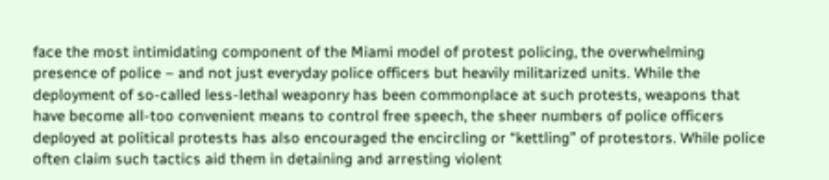face the most intimidating component of the Miami model of protest policing, the overwhelming presence of police – and not just everyday police officers but heavily militarized units. While the deployment of so-called less-lethal weaponry has been commonplace at such protests, weapons that have become all-too convenient means to control free speech, the sheer numbers of police officers deployed at political protests has also encouraged the encircling or “kettling” of protestors. While police often claim such tactics aid them in detaining and arresting violent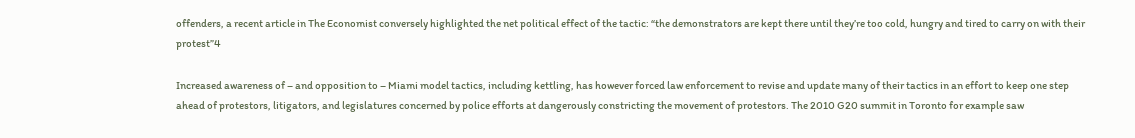offenders, a recent article in The Economist conversely highlighted the net political effect of the tactic: “the demonstrators are kept there until they’re too cold, hungry and tired to carry on with their protest”4

Increased awareness of – and opposition to – Miami model tactics, including kettling, has however forced law enforcement to revise and update many of their tactics in an effort to keep one step ahead of protestors, litigators, and legislatures concerned by police efforts at dangerously constricting the movement of protestors. The 2010 G20 summit in Toronto for example saw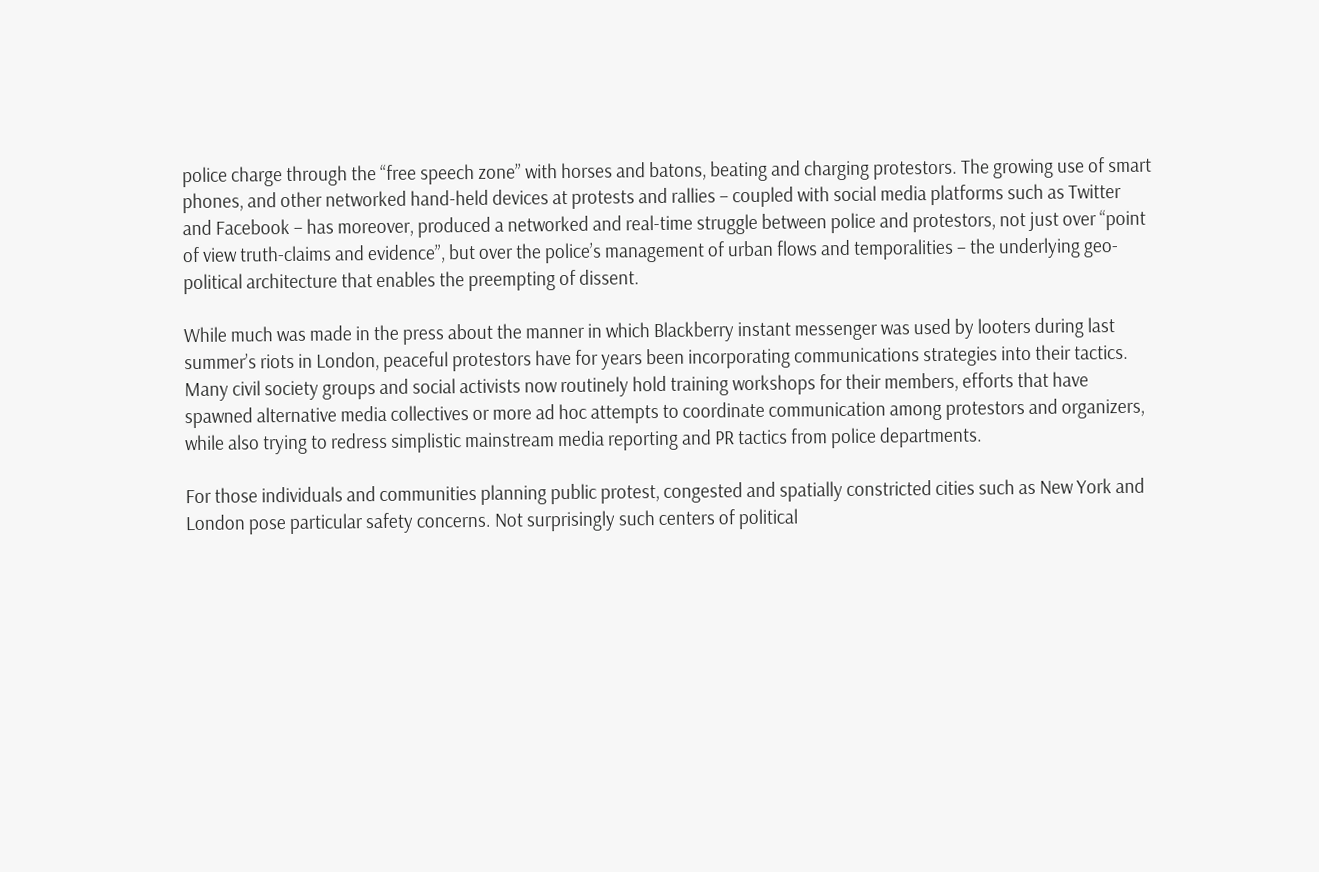police charge through the “free speech zone” with horses and batons, beating and charging protestors. The growing use of smart phones, and other networked hand-held devices at protests and rallies – coupled with social media platforms such as Twitter and Facebook – has moreover, produced a networked and real-time struggle between police and protestors, not just over “point of view truth-claims and evidence”, but over the police’s management of urban flows and temporalities – the underlying geo-political architecture that enables the preempting of dissent.

While much was made in the press about the manner in which Blackberry instant messenger was used by looters during last summer’s riots in London, peaceful protestors have for years been incorporating communications strategies into their tactics. Many civil society groups and social activists now routinely hold training workshops for their members, efforts that have spawned alternative media collectives or more ad hoc attempts to coordinate communication among protestors and organizers, while also trying to redress simplistic mainstream media reporting and PR tactics from police departments.

For those individuals and communities planning public protest, congested and spatially constricted cities such as New York and London pose particular safety concerns. Not surprisingly such centers of political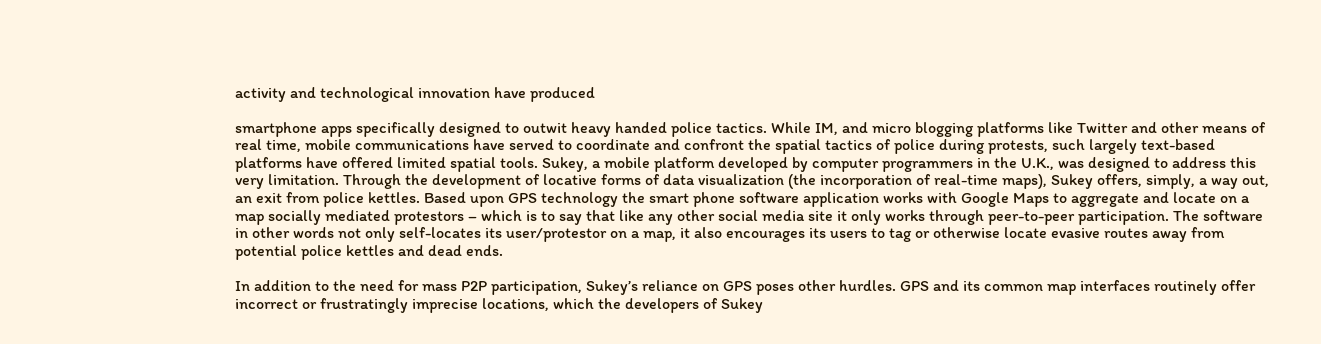activity and technological innovation have produced

smartphone apps specifically designed to outwit heavy handed police tactics. While IM, and micro blogging platforms like Twitter and other means of real time, mobile communications have served to coordinate and confront the spatial tactics of police during protests, such largely text-based platforms have offered limited spatial tools. Sukey, a mobile platform developed by computer programmers in the U.K., was designed to address this very limitation. Through the development of locative forms of data visualization (the incorporation of real-time maps), Sukey offers, simply, a way out, an exit from police kettles. Based upon GPS technology the smart phone software application works with Google Maps to aggregate and locate on a map socially mediated protestors – which is to say that like any other social media site it only works through peer-to-peer participation. The software in other words not only self-locates its user/protestor on a map, it also encourages its users to tag or otherwise locate evasive routes away from potential police kettles and dead ends.

In addition to the need for mass P2P participation, Sukey’s reliance on GPS poses other hurdles. GPS and its common map interfaces routinely offer incorrect or frustratingly imprecise locations, which the developers of Sukey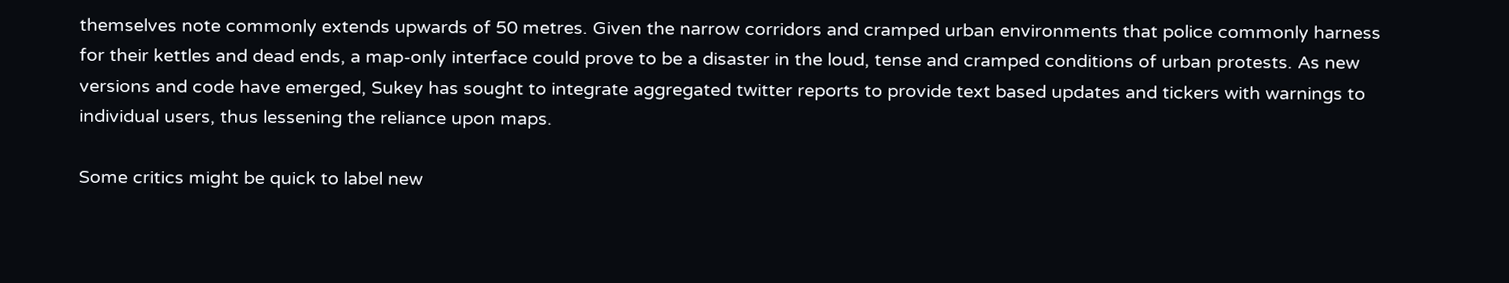themselves note commonly extends upwards of 50 metres. Given the narrow corridors and cramped urban environments that police commonly harness for their kettles and dead ends, a map-only interface could prove to be a disaster in the loud, tense and cramped conditions of urban protests. As new versions and code have emerged, Sukey has sought to integrate aggregated twitter reports to provide text based updates and tickers with warnings to individual users, thus lessening the reliance upon maps.

Some critics might be quick to label new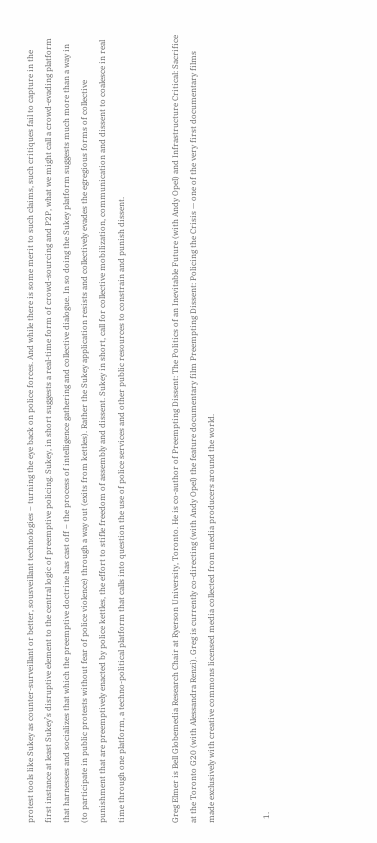protest tools like Sukey as counter-surveillant or better, sousveillant technologies – turning the eye back on police forces. And while there is some merit to such claims, such critiques fail to capture in the first instance at least Sukey’s disruptive element to the central logic of preemptive policing. Sukey, in short suggests a real-time form of crowd-sourcing and P2P, what we might call a crowd-evading platform that harnesses and socializes that which the preemptive doctrine has cast off – the process of intelligence gathering and collective dialogue. In so doing the Sukey platform suggests much more than a way in (to participate in public protests without fear of police violence) through a way out (exits from kettles). Rather the Sukey application resists and collectively evades the egregious forms of collective punishment that are preemptively enacted by police kettles, the effort to stifle freedom of assembly and dissent. Sukey in short, call for collective mobilization, communication and dissent to coalesce in real time through one platform, a techno-political platform that calls into question the use of police services and other public resources to constrain and punish dissent.


Greg Elmer is Bell Globemedia Research Chair at Ryerson University, Toronto. He is co-author of Preempting Dissent: The Politics of an Inevitable Future (with Andy Opel) and Infrastructure Critical: Sacrifice at the Toronto G20 (with Alessandra Renzi). Greg is currently co-directing (with Andy Opel) the feature documentary film Preempting Dissent: Policing the Crisis — one of the very first documentary films made exclusively with creative commons licensed media collected from media producers around the world.


  1.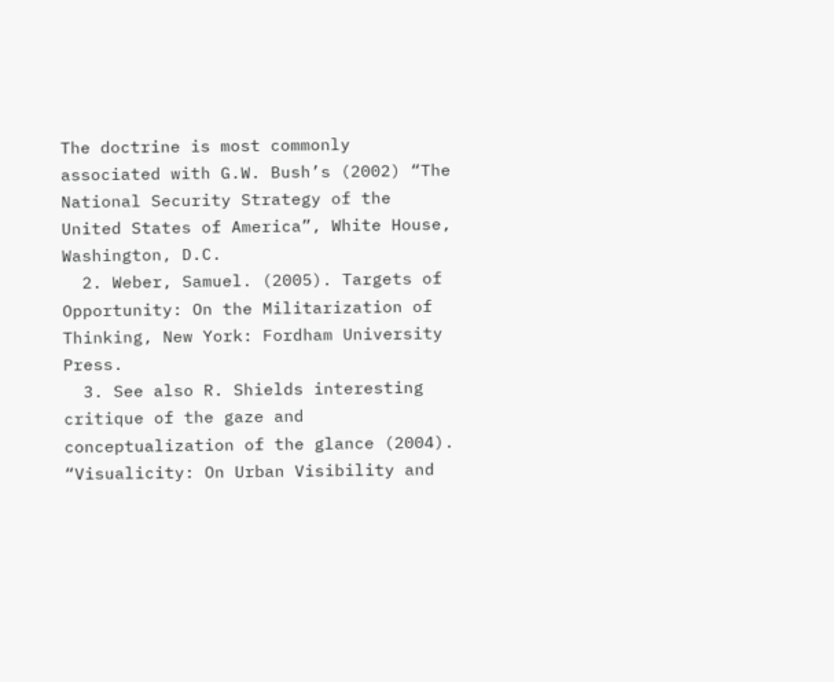The doctrine is most commonly associated with G.W. Bush’s (2002) “The National Security Strategy of the United States of America”, White House, Washington, D.C.
  2. Weber, Samuel. (2005). Targets of Opportunity: On the Militarization of Thinking, New York: Fordham University Press.
  3. See also R. Shields interesting critique of the gaze and conceptualization of the glance (2004). “Visualicity: On Urban Visibility and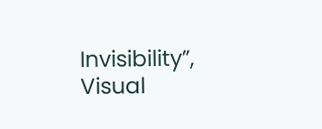Invisibility”, Visual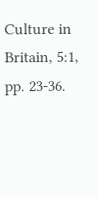Culture in Britain, 5:1, pp. 23-36.